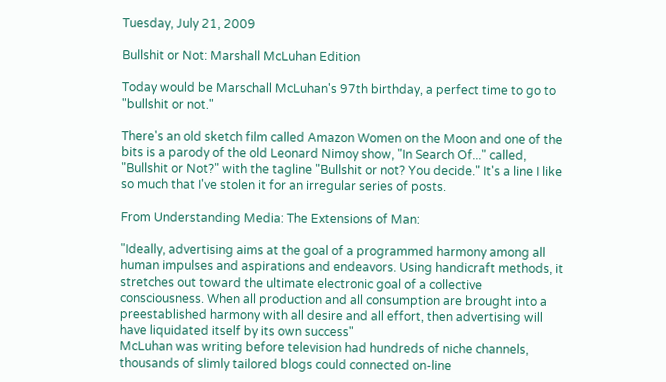Tuesday, July 21, 2009

Bullshit or Not: Marshall McLuhan Edition

Today would be Marschall McLuhan's 97th birthday, a perfect time to go to "bullshit or not."

There's an old sketch film called Amazon Women on the Moon and one of the bits is a parody of the old Leonard Nimoy show, "In Search Of..." called, "Bullshit or Not?" with the tagline "Bullshit or not? You decide." It's a line I like so much that I've stolen it for an irregular series of posts.

From Understanding Media: The Extensions of Man:

"Ideally, advertising aims at the goal of a programmed harmony among all human impulses and aspirations and endeavors. Using handicraft methods, it stretches out toward the ultimate electronic goal of a collective consciousness. When all production and all consumption are brought into a preestablished harmony with all desire and all effort, then advertising will have liquidated itself by its own success"
McLuhan was writing before television had hundreds of niche channels, thousands of slimly tailored blogs could connected on-line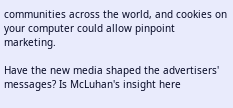communities across the world, and cookies on your computer could allow pinpoint marketing.

Have the new media shaped the advertisers' messages? Is McLuhan's insight here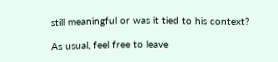still meaningful or was it tied to his context?

As usual, feel free to leave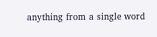anything from a single word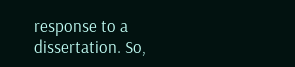response to a dissertation. So,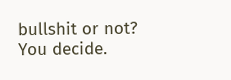bullshit or not? You decide.